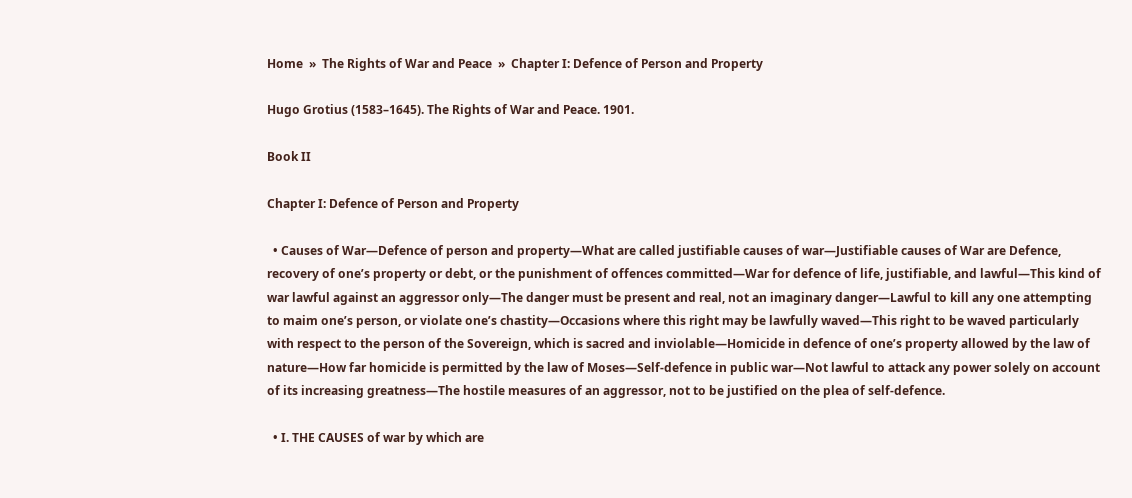Home  »  The Rights of War and Peace  »  Chapter I: Defence of Person and Property

Hugo Grotius (1583–1645). The Rights of War and Peace. 1901.

Book II

Chapter I: Defence of Person and Property

  • Causes of War—Defence of person and property—What are called justifiable causes of war—Justifiable causes of War are Defence, recovery of one’s property or debt, or the punishment of offences committed—War for defence of life, justifiable, and lawful—This kind of war lawful against an aggressor only—The danger must be present and real, not an imaginary danger—Lawful to kill any one attempting to maim one’s person, or violate one’s chastity—Occasions where this right may be lawfully waved—This right to be waved particularly with respect to the person of the Sovereign, which is sacred and inviolable—Homicide in defence of one’s property allowed by the law of nature—How far homicide is permitted by the law of Moses—Self-defence in public war—Not lawful to attack any power solely on account of its increasing greatness—The hostile measures of an aggressor, not to be justified on the plea of self-defence.

  • I. THE CAUSES of war by which are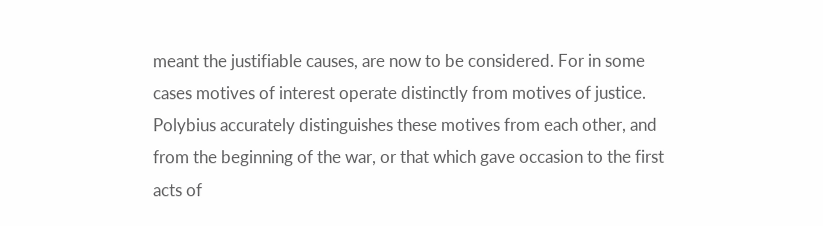meant the justifiable causes, are now to be considered. For in some cases motives of interest operate distinctly from motives of justice. Polybius accurately distinguishes these motives from each other, and from the beginning of the war, or that which gave occasion to the first acts of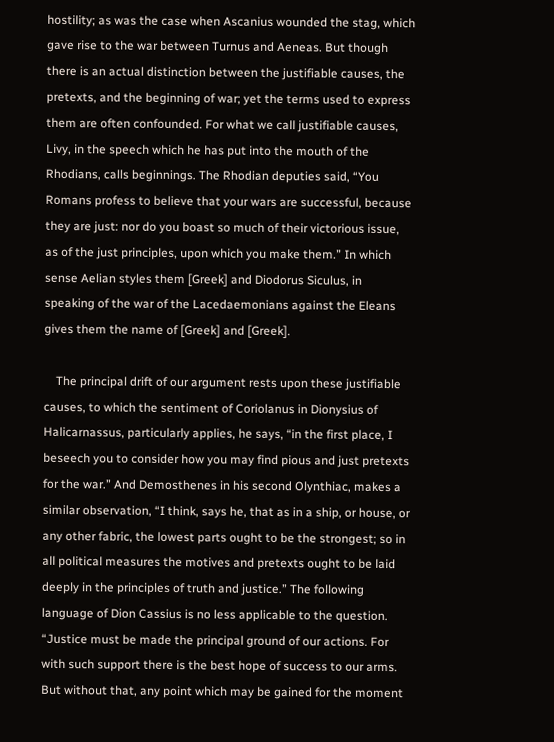hostility; as was the case when Ascanius wounded the stag, which gave rise to the war between Turnus and Aeneas. But though there is an actual distinction between the justifiable causes, the pretexts, and the beginning of war; yet the terms used to express them are often confounded. For what we call justifiable causes, Livy, in the speech which he has put into the mouth of the Rhodians, calls beginnings. The Rhodian deputies said, “You Romans profess to believe that your wars are successful, because they are just: nor do you boast so much of their victorious issue, as of the just principles, upon which you make them.” In which sense Aelian styles them [Greek] and Diodorus Siculus, in speaking of the war of the Lacedaemonians against the Eleans gives them the name of [Greek] and [Greek].

    The principal drift of our argument rests upon these justifiable causes, to which the sentiment of Coriolanus in Dionysius of Halicarnassus, particularly applies, he says, “in the first place, I beseech you to consider how you may find pious and just pretexts for the war.” And Demosthenes in his second Olynthiac, makes a similar observation, “I think, says he, that as in a ship, or house, or any other fabric, the lowest parts ought to be the strongest; so in all political measures the motives and pretexts ought to be laid deeply in the principles of truth and justice.” The following language of Dion Cassius is no less applicable to the question. “Justice must be made the principal ground of our actions. For with such support there is the best hope of success to our arms. But without that, any point which may be gained for the moment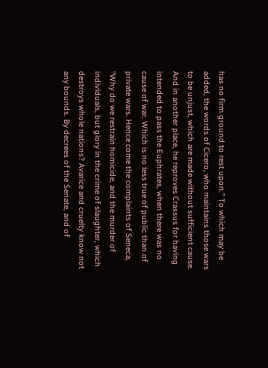has no firm ground to rest upon.” To which may be added, the words of Cicero, who maintains those wars to be unjust, which are made without sufficient cause. And in another place, he reproves Crassus for having intended to pass the Euphrates, when there was no cause of war. Which is no less true of public than of private wars. Hence come the complaints of Seneca, “Why do we restrain homicide, and the murder of individuals, but glory in the crime of slaughter, which destroys whole nations? Avarice and cruelty know not any bounds. By decrees of the Senate, and of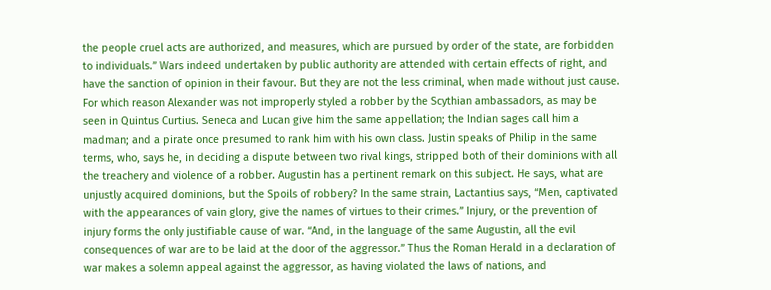the people cruel acts are authorized, and measures, which are pursued by order of the state, are forbidden to individuals.” Wars indeed undertaken by public authority are attended with certain effects of right, and have the sanction of opinion in their favour. But they are not the less criminal, when made without just cause. For which reason Alexander was not improperly styled a robber by the Scythian ambassadors, as may be seen in Quintus Curtius. Seneca and Lucan give him the same appellation; the Indian sages call him a madman; and a pirate once presumed to rank him with his own class. Justin speaks of Philip in the same terms, who, says he, in deciding a dispute between two rival kings, stripped both of their dominions with all the treachery and violence of a robber. Augustin has a pertinent remark on this subject. He says, what are unjustly acquired dominions, but the Spoils of robbery? In the same strain, Lactantius says, “Men, captivated with the appearances of vain glory, give the names of virtues to their crimes.” Injury, or the prevention of injury forms the only justifiable cause of war. “And, in the language of the same Augustin, all the evil consequences of war are to be laid at the door of the aggressor.” Thus the Roman Herald in a declaration of war makes a solemn appeal against the aggressor, as having violated the laws of nations, and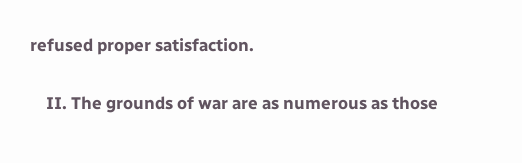refused proper satisfaction.

    II. The grounds of war are as numerous as those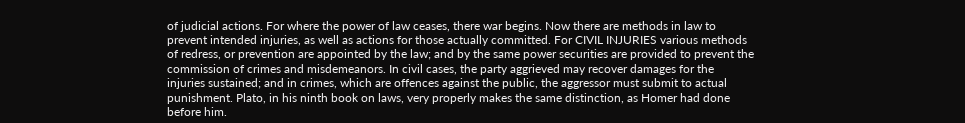of judicial actions. For where the power of law ceases, there war begins. Now there are methods in law to prevent intended injuries, as well as actions for those actually committed. For CIVIL INJURIES various methods of redress, or prevention are appointed by the law; and by the same power securities are provided to prevent the commission of crimes and misdemeanors. In civil cases, the party aggrieved may recover damages for the injuries sustained; and in crimes, which are offences against the public, the aggressor must submit to actual punishment. Plato, in his ninth book on laws, very properly makes the same distinction, as Homer had done before him.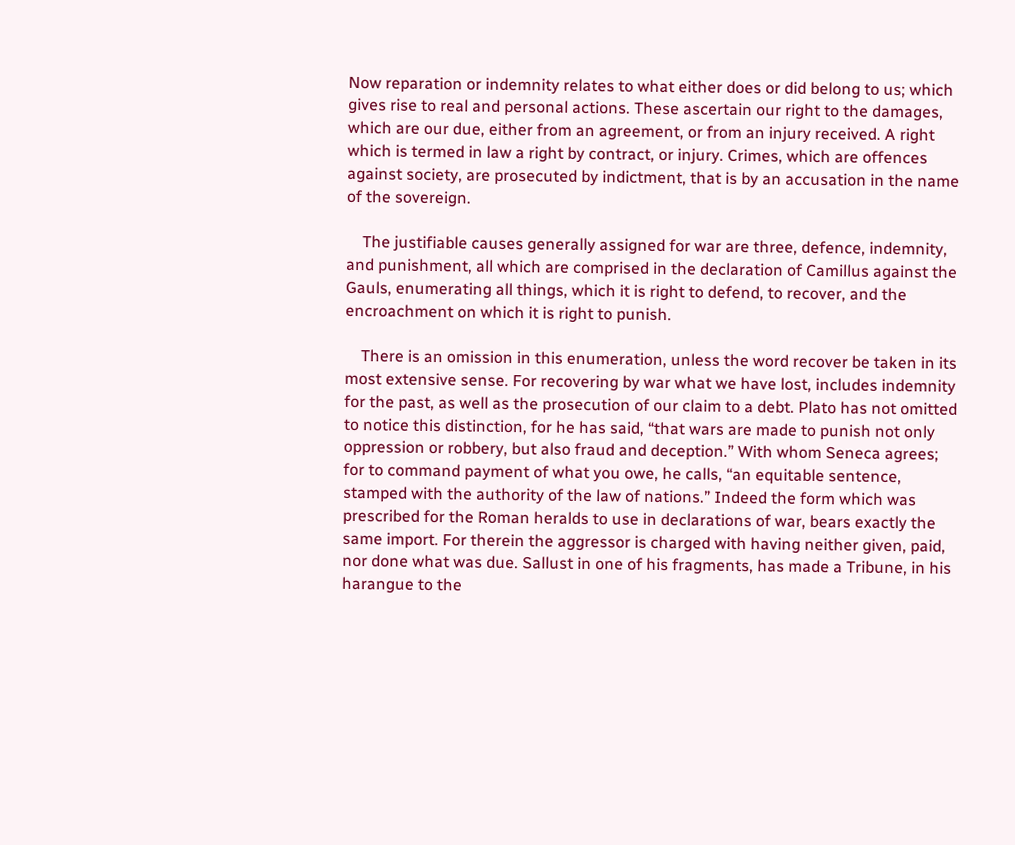Now reparation or indemnity relates to what either does or did belong to us; which gives rise to real and personal actions. These ascertain our right to the damages, which are our due, either from an agreement, or from an injury received. A right which is termed in law a right by contract, or injury. Crimes, which are offences against society, are prosecuted by indictment, that is by an accusation in the name of the sovereign.

    The justifiable causes generally assigned for war are three, defence, indemnity, and punishment, all which are comprised in the declaration of Camillus against the Gauls, enumerating all things, which it is right to defend, to recover, and the encroachment on which it is right to punish.

    There is an omission in this enumeration, unless the word recover be taken in its most extensive sense. For recovering by war what we have lost, includes indemnity for the past, as well as the prosecution of our claim to a debt. Plato has not omitted to notice this distinction, for he has said, “that wars are made to punish not only oppression or robbery, but also fraud and deception.” With whom Seneca agrees; for to command payment of what you owe, he calls, “an equitable sentence, stamped with the authority of the law of nations.” Indeed the form which was prescribed for the Roman heralds to use in declarations of war, bears exactly the same import. For therein the aggressor is charged with having neither given, paid, nor done what was due. Sallust in one of his fragments, has made a Tribune, in his harangue to the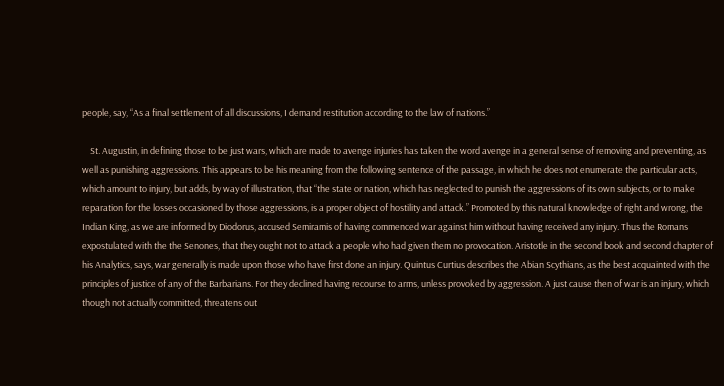people, say, “As a final settlement of all discussions, I demand restitution according to the law of nations.”

    St. Augustin, in defining those to be just wars, which are made to avenge injuries has taken the word avenge in a general sense of removing and preventing, as well as punishing aggressions. This appears to be his meaning from the following sentence of the passage, in which he does not enumerate the particular acts, which amount to injury, but adds, by way of illustration, that “the state or nation, which has neglected to punish the aggressions of its own subjects, or to make reparation for the losses occasioned by those aggressions, is a proper object of hostility and attack.” Promoted by this natural knowledge of right and wrong, the Indian King, as we are informed by Diodorus, accused Semiramis of having commenced war against him without having received any injury. Thus the Romans expostulated with the the Senones, that they ought not to attack a people who had given them no provocation. Aristotle in the second book and second chapter of his Analytics, says, war generally is made upon those who have first done an injury. Quintus Curtius describes the Abian Scythians, as the best acquainted with the principles of justice of any of the Barbarians. For they declined having recourse to arms, unless provoked by aggression. A just cause then of war is an injury, which though not actually committed, threatens out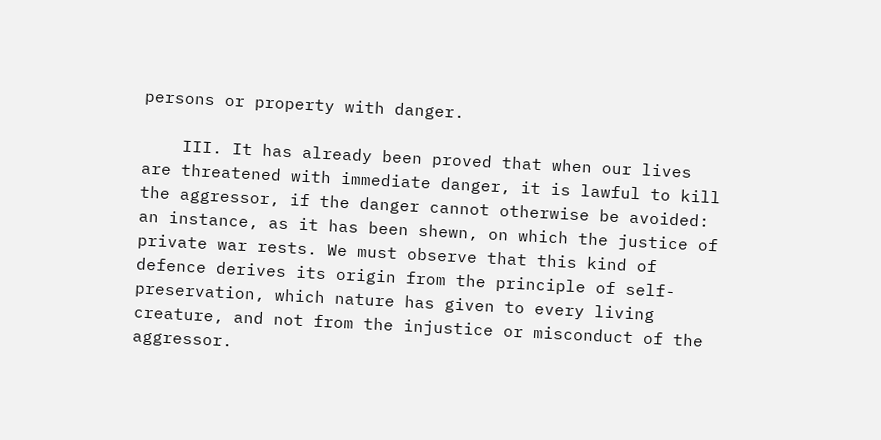persons or property with danger.

    III. It has already been proved that when our lives are threatened with immediate danger, it is lawful to kill the aggressor, if the danger cannot otherwise be avoided: an instance, as it has been shewn, on which the justice of private war rests. We must observe that this kind of defence derives its origin from the principle of self-preservation, which nature has given to every living creature, and not from the injustice or misconduct of the aggressor.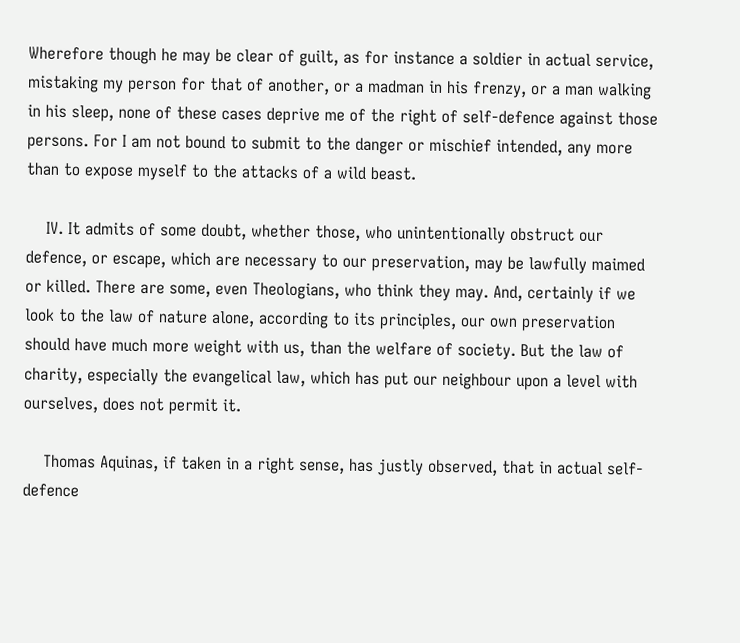Wherefore though he may be clear of guilt, as for instance a soldier in actual service, mistaking my person for that of another, or a madman in his frenzy, or a man walking in his sleep, none of these cases deprive me of the right of self-defence against those persons. For I am not bound to submit to the danger or mischief intended, any more than to expose myself to the attacks of a wild beast.

    IV. It admits of some doubt, whether those, who unintentionally obstruct our defence, or escape, which are necessary to our preservation, may be lawfully maimed or killed. There are some, even Theologians, who think they may. And, certainly if we look to the law of nature alone, according to its principles, our own preservation should have much more weight with us, than the welfare of society. But the law of charity, especially the evangelical law, which has put our neighbour upon a level with ourselves, does not permit it.

    Thomas Aquinas, if taken in a right sense, has justly observed, that in actual self-defence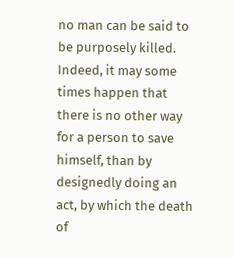no man can be said to be purposely killed. Indeed, it may some times happen that there is no other way for a person to save himself, than by designedly doing an act, by which the death of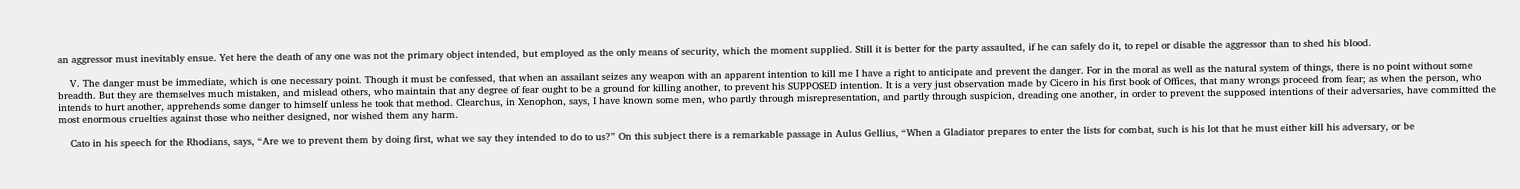an aggressor must inevitably ensue. Yet here the death of any one was not the primary object intended, but employed as the only means of security, which the moment supplied. Still it is better for the party assaulted, if he can safely do it, to repel or disable the aggressor than to shed his blood.

    V. The danger must be immediate, which is one necessary point. Though it must be confessed, that when an assailant seizes any weapon with an apparent intention to kill me I have a right to anticipate and prevent the danger. For in the moral as well as the natural system of things, there is no point without some breadth. But they are themselves much mistaken, and mislead others, who maintain that any degree of fear ought to be a ground for killing another, to prevent his SUPPOSED intention. It is a very just observation made by Cicero in his first book of Offices, that many wrongs proceed from fear; as when the person, who intends to hurt another, apprehends some danger to himself unless he took that method. Clearchus, in Xenophon, says, I have known some men, who partly through misrepresentation, and partly through suspicion, dreading one another, in order to prevent the supposed intentions of their adversaries, have committed the most enormous cruelties against those who neither designed, nor wished them any harm.

    Cato in his speech for the Rhodians, says, “Are we to prevent them by doing first, what we say they intended to do to us?” On this subject there is a remarkable passage in Aulus Gellius, “When a Gladiator prepares to enter the lists for combat, such is his lot that he must either kill his adversary, or be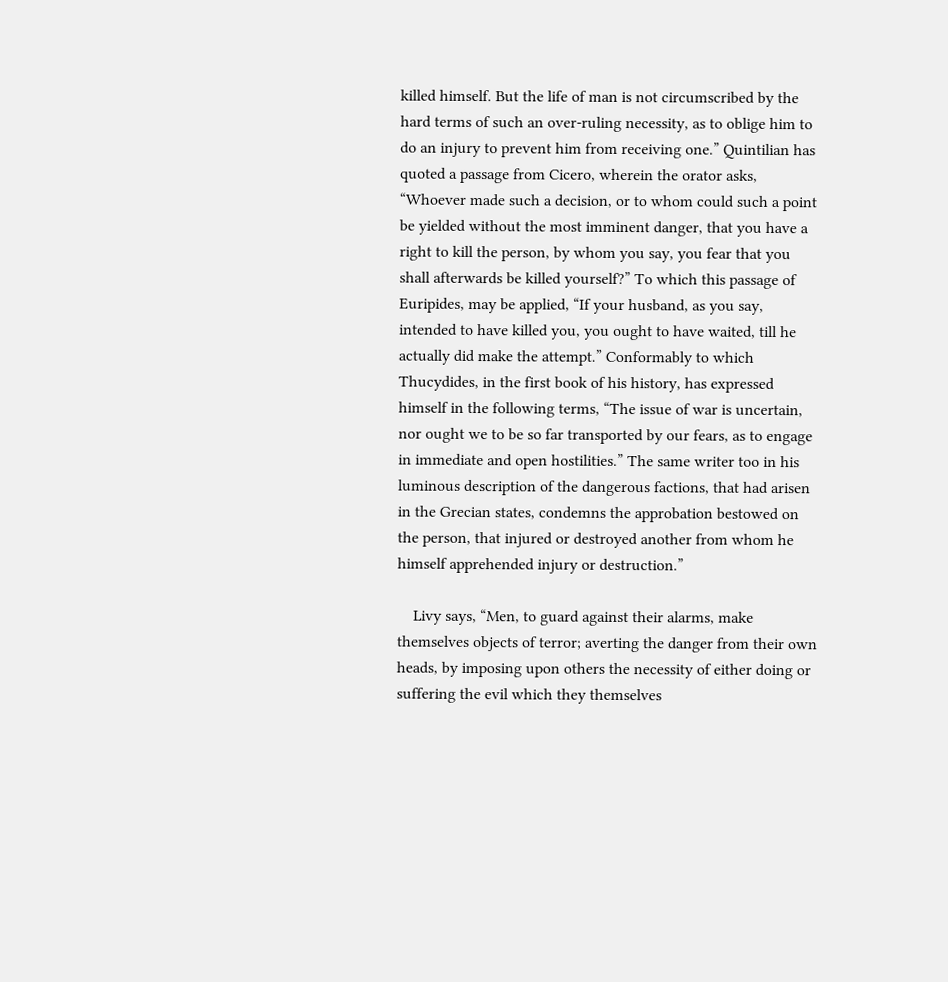killed himself. But the life of man is not circumscribed by the hard terms of such an over-ruling necessity, as to oblige him to do an injury to prevent him from receiving one.” Quintilian has quoted a passage from Cicero, wherein the orator asks, “Whoever made such a decision, or to whom could such a point be yielded without the most imminent danger, that you have a right to kill the person, by whom you say, you fear that you shall afterwards be killed yourself?” To which this passage of Euripides, may be applied, “If your husband, as you say, intended to have killed you, you ought to have waited, till he actually did make the attempt.” Conformably to which Thucydides, in the first book of his history, has expressed himself in the following terms, “The issue of war is uncertain, nor ought we to be so far transported by our fears, as to engage in immediate and open hostilities.” The same writer too in his luminous description of the dangerous factions, that had arisen in the Grecian states, condemns the approbation bestowed on the person, that injured or destroyed another from whom he himself apprehended injury or destruction.”

    Livy says, “Men, to guard against their alarms, make themselves objects of terror; averting the danger from their own heads, by imposing upon others the necessity of either doing or suffering the evil which they themselves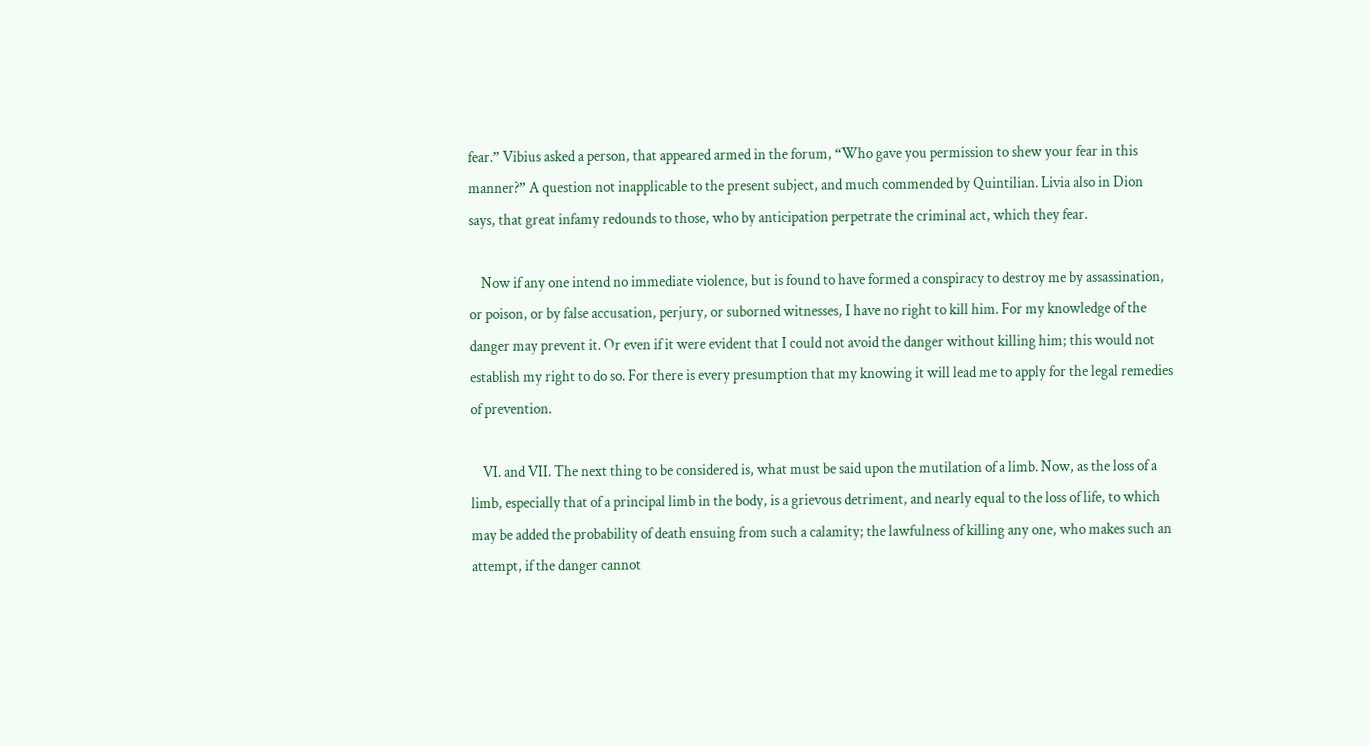fear.” Vibius asked a person, that appeared armed in the forum, “Who gave you permission to shew your fear in this manner?” A question not inapplicable to the present subject, and much commended by Quintilian. Livia also in Dion says, that great infamy redounds to those, who by anticipation perpetrate the criminal act, which they fear.

    Now if any one intend no immediate violence, but is found to have formed a conspiracy to destroy me by assassination, or poison, or by false accusation, perjury, or suborned witnesses, I have no right to kill him. For my knowledge of the danger may prevent it. Or even if it were evident that I could not avoid the danger without killing him; this would not establish my right to do so. For there is every presumption that my knowing it will lead me to apply for the legal remedies of prevention.

    VI. and VII. The next thing to be considered is, what must be said upon the mutilation of a limb. Now, as the loss of a limb, especially that of a principal limb in the body, is a grievous detriment, and nearly equal to the loss of life, to which may be added the probability of death ensuing from such a calamity; the lawfulness of killing any one, who makes such an attempt, if the danger cannot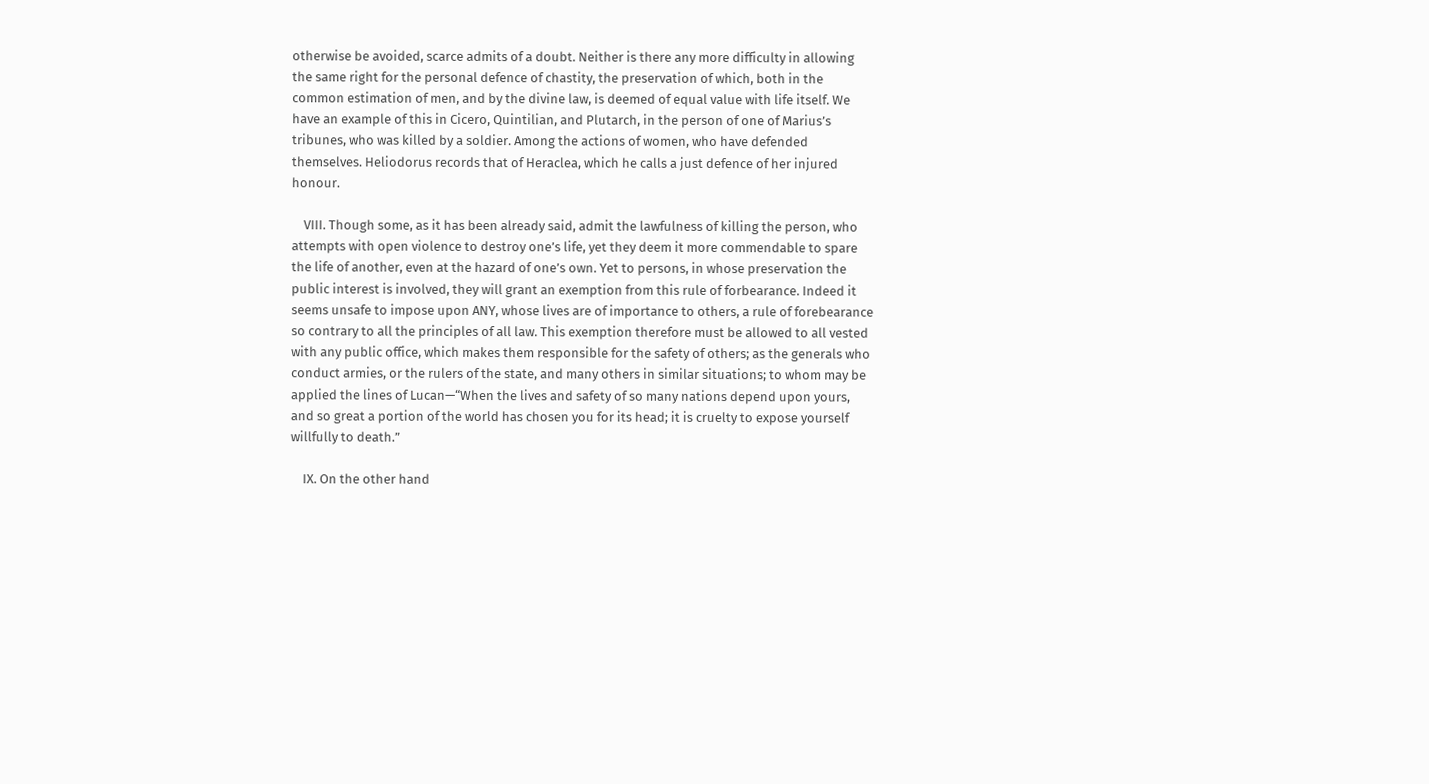otherwise be avoided, scarce admits of a doubt. Neither is there any more difficulty in allowing the same right for the personal defence of chastity, the preservation of which, both in the common estimation of men, and by the divine law, is deemed of equal value with life itself. We have an example of this in Cicero, Quintilian, and Plutarch, in the person of one of Marius’s tribunes, who was killed by a soldier. Among the actions of women, who have defended themselves. Heliodorus records that of Heraclea, which he calls a just defence of her injured honour.

    VIII. Though some, as it has been already said, admit the lawfulness of killing the person, who attempts with open violence to destroy one’s life, yet they deem it more commendable to spare the life of another, even at the hazard of one’s own. Yet to persons, in whose preservation the public interest is involved, they will grant an exemption from this rule of forbearance. Indeed it seems unsafe to impose upon ANY, whose lives are of importance to others, a rule of forebearance so contrary to all the principles of all law. This exemption therefore must be allowed to all vested with any public office, which makes them responsible for the safety of others; as the generals who conduct armies, or the rulers of the state, and many others in similar situations; to whom may be applied the lines of Lucan—“When the lives and safety of so many nations depend upon yours, and so great a portion of the world has chosen you for its head; it is cruelty to expose yourself willfully to death.”

    IX. On the other hand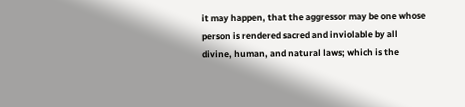it may happen, that the aggressor may be one whose person is rendered sacred and inviolable by all divine, human, and natural laws; which is the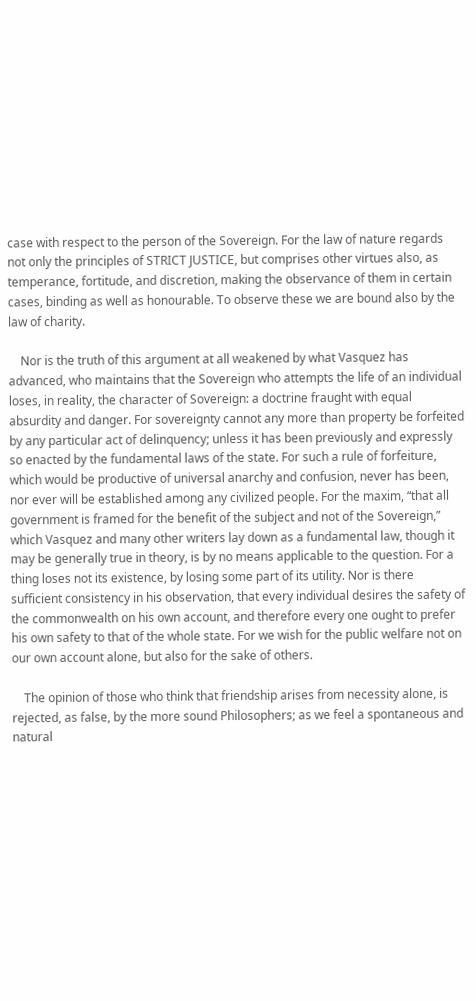case with respect to the person of the Sovereign. For the law of nature regards not only the principles of STRICT JUSTICE, but comprises other virtues also, as temperance, fortitude, and discretion, making the observance of them in certain cases, binding as well as honourable. To observe these we are bound also by the law of charity.

    Nor is the truth of this argument at all weakened by what Vasquez has advanced, who maintains that the Sovereign who attempts the life of an individual loses, in reality, the character of Sovereign: a doctrine fraught with equal absurdity and danger. For sovereignty cannot any more than property be forfeited by any particular act of delinquency; unless it has been previously and expressly so enacted by the fundamental laws of the state. For such a rule of forfeiture, which would be productive of universal anarchy and confusion, never has been, nor ever will be established among any civilized people. For the maxim, “that all government is framed for the benefit of the subject and not of the Sovereign,” which Vasquez and many other writers lay down as a fundamental law, though it may be generally true in theory, is by no means applicable to the question. For a thing loses not its existence, by losing some part of its utility. Nor is there sufficient consistency in his observation, that every individual desires the safety of the commonwealth on his own account, and therefore every one ought to prefer his own safety to that of the whole state. For we wish for the public welfare not on our own account alone, but also for the sake of others.

    The opinion of those who think that friendship arises from necessity alone, is rejected, as false, by the more sound Philosophers; as we feel a spontaneous and natural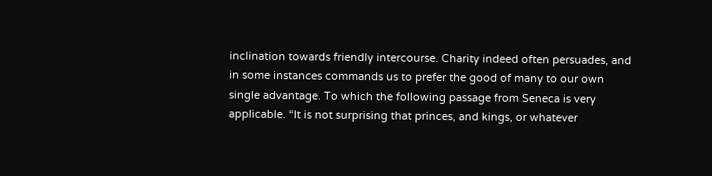inclination towards friendly intercourse. Charity indeed often persuades, and in some instances commands us to prefer the good of many to our own single advantage. To which the following passage from Seneca is very applicable. “It is not surprising that princes, and kings, or whatever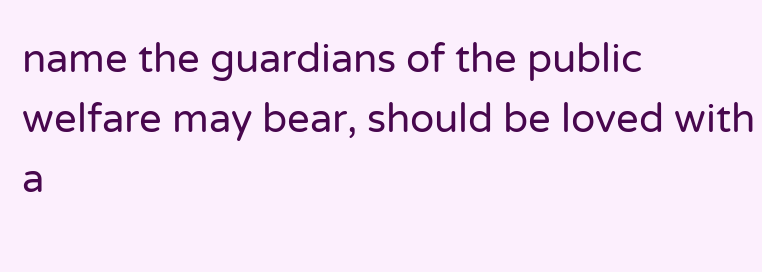name the guardians of the public welfare may bear, should be loved with a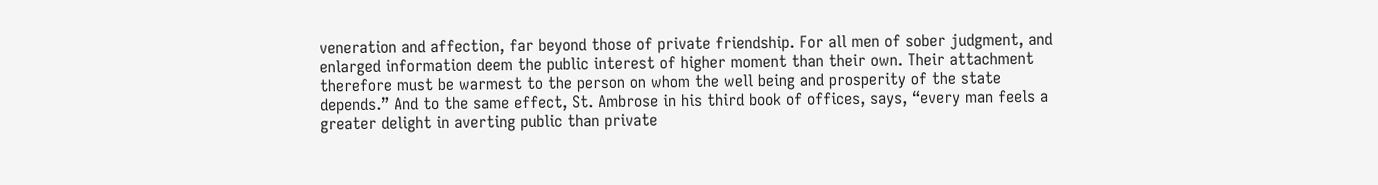veneration and affection, far beyond those of private friendship. For all men of sober judgment, and enlarged information deem the public interest of higher moment than their own. Their attachment therefore must be warmest to the person on whom the well being and prosperity of the state depends.” And to the same effect, St. Ambrose in his third book of offices, says, “every man feels a greater delight in averting public than private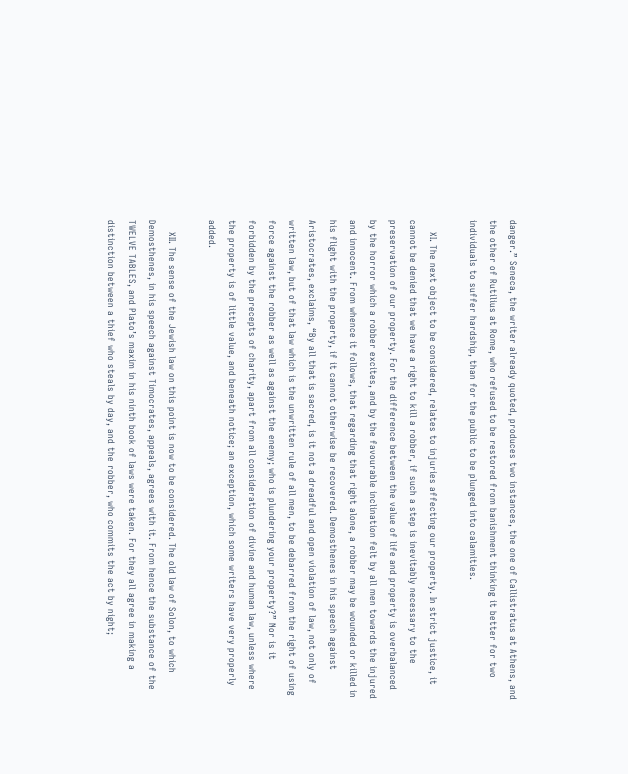danger.” Seneca, the writer already quoted, produces two instances, the one of Callistratus at Athens, and the other of Rutilius at Rome, who refused to be restored from banishment thinking it better for two individuals to suffer hardship, than for the public to be plunged into calamities.

    XI. The next object to be considered, relates to injuries affecting our property. In strict justice, it cannot be denied that we have a right to kill a robber, if such a step is inevitably necessary to the preservation of our property. For the difference between the value of life and property is overbalanced by the horror which a robber excites, and by the favourable inclination felt by all men towards the injured and innocent. From whence it follows, that regarding that right alone, a robber may be wounded or killed in his flight with the property, if it cannot otherwise be recovered. Demosthenes in his speech against Aristocrates, exclaims, “By all that is sacred, is it not a dreadful and open violation of law, not only of written law, but of that law which is the unwritten rule of all men, to be debarred from the right of using force against the robber as well as against the enemy; who is plundering your property?” Nor is it forbidden by the precepts of charity, apart from all consideration of divine and human law, unless where the property is of little value, and beneath notice; an exception, which some writers have very properly added.

    XII. The sense of the Jewish law on this point is now to be considered. The old law of Solon, to which Demosthenes, in his speech against Timocrates, appeals, agrees with it. From hence the substance of the TWELVE TABLES, and Plato’s maxim in his ninth book of laws were taken. For they all agree in making a distinction between a thief who steals by day, and the robber, who commits the act by night;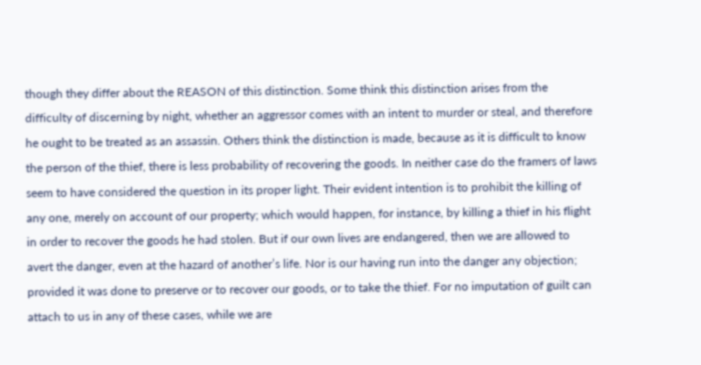though they differ about the REASON of this distinction. Some think this distinction arises from the difficulty of discerning by night, whether an aggressor comes with an intent to murder or steal, and therefore he ought to be treated as an assassin. Others think the distinction is made, because as it is difficult to know the person of the thief, there is less probability of recovering the goods. In neither case do the framers of laws seem to have considered the question in its proper light. Their evident intention is to prohibit the killing of any one, merely on account of our property; which would happen, for instance, by killing a thief in his flight in order to recover the goods he had stolen. But if our own lives are endangered, then we are allowed to avert the danger, even at the hazard of another’s life. Nor is our having run into the danger any objection; provided it was done to preserve or to recover our goods, or to take the thief. For no imputation of guilt can attach to us in any of these cases, while we are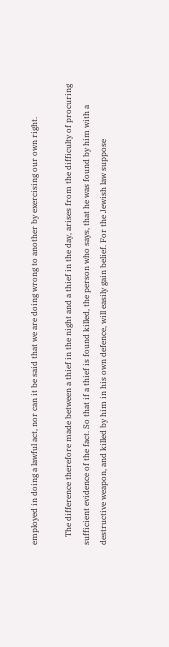employed in doing a lawful act, nor can it be said that we are doing wrong to another by exercising our own right.

    The difference therefore made between a thief in the night and a thief in the day, arises from the difficulty of procuring sufficient evidence of the fact. So that if a thief is found killed, the person who says, that he was found by him with a destructive weapon, and killed by him in his own defence, will easily gain belief. For the Jewish law suppose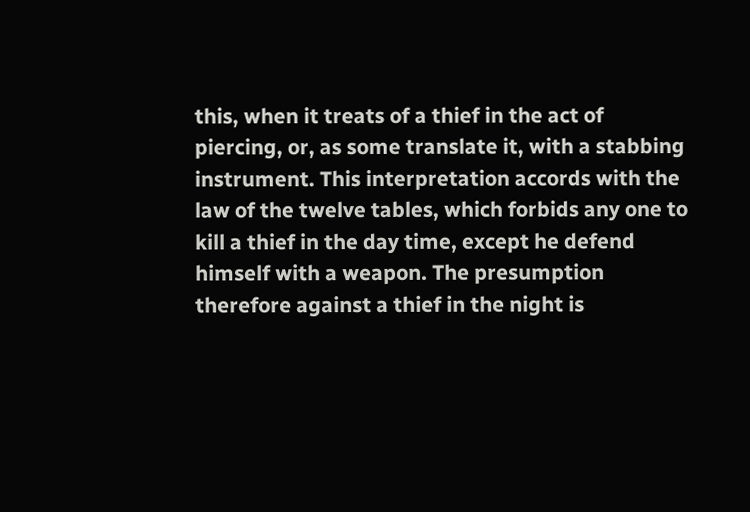this, when it treats of a thief in the act of piercing, or, as some translate it, with a stabbing instrument. This interpretation accords with the law of the twelve tables, which forbids any one to kill a thief in the day time, except he defend himself with a weapon. The presumption therefore against a thief in the night is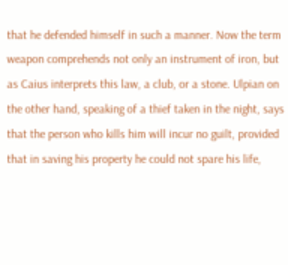that he defended himself in such a manner. Now the term weapon comprehends not only an instrument of iron, but as Caius interprets this law, a club, or a stone. Ulpian on the other hand, speaking of a thief taken in the night, says that the person who kills him will incur no guilt, provided that in saving his property he could not spare his life,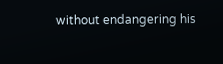without endangering his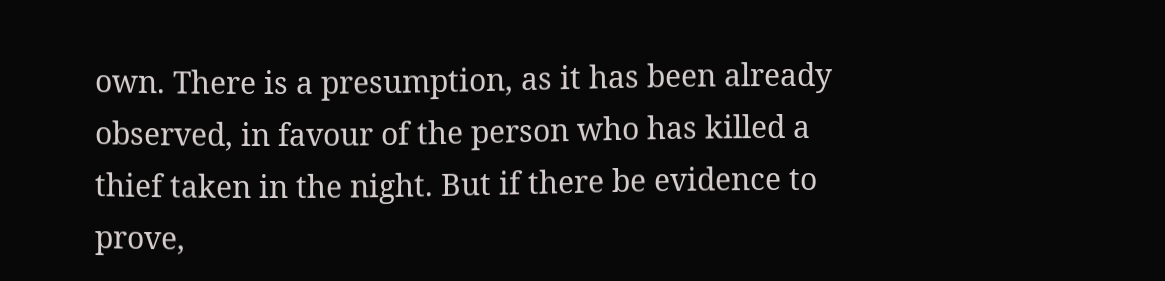own. There is a presumption, as it has been already observed, in favour of the person who has killed a thief taken in the night. But if there be evidence to prove,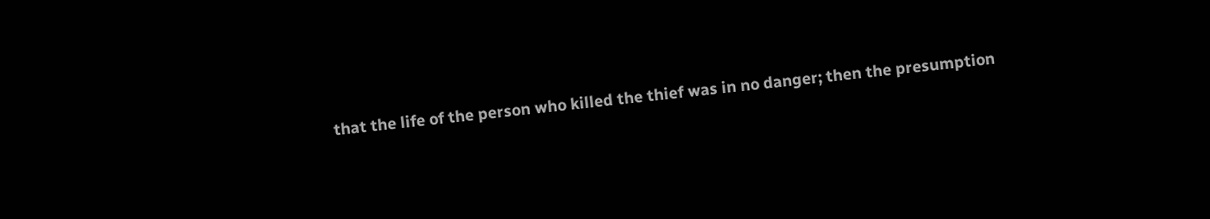that the life of the person who killed the thief was in no danger; then the presumption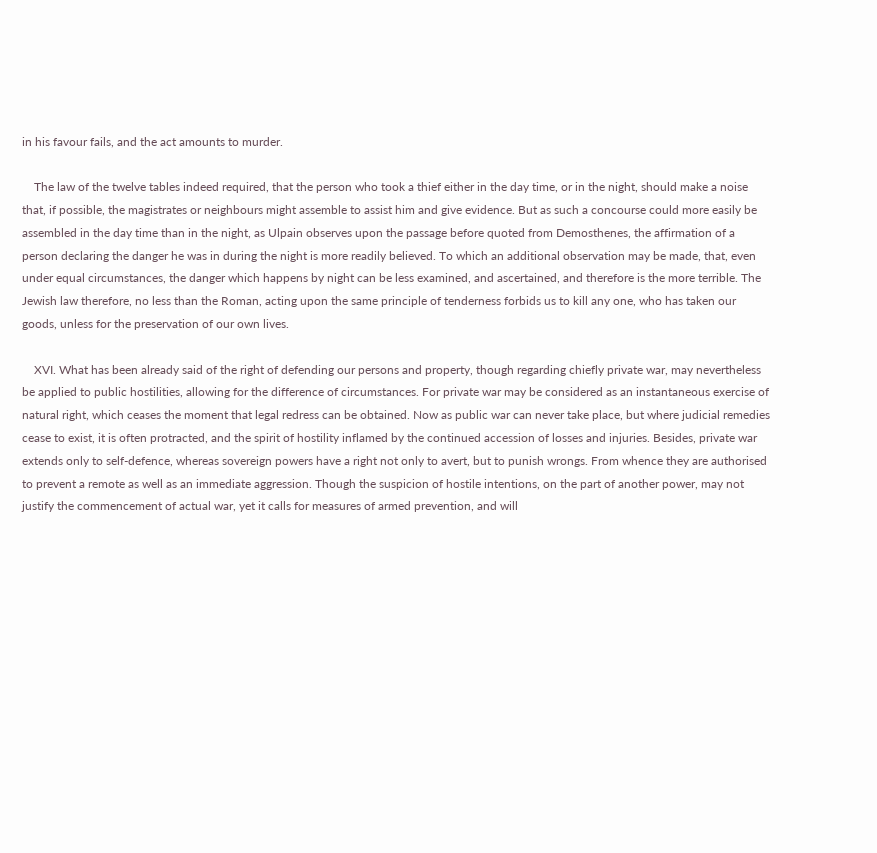in his favour fails, and the act amounts to murder.

    The law of the twelve tables indeed required, that the person who took a thief either in the day time, or in the night, should make a noise that, if possible, the magistrates or neighbours might assemble to assist him and give evidence. But as such a concourse could more easily be assembled in the day time than in the night, as Ulpain observes upon the passage before quoted from Demosthenes, the affirmation of a person declaring the danger he was in during the night is more readily believed. To which an additional observation may be made, that, even under equal circumstances, the danger which happens by night can be less examined, and ascertained, and therefore is the more terrible. The Jewish law therefore, no less than the Roman, acting upon the same principle of tenderness forbids us to kill any one, who has taken our goods, unless for the preservation of our own lives.

    XVI. What has been already said of the right of defending our persons and property, though regarding chiefly private war, may nevertheless be applied to public hostilities, allowing for the difference of circumstances. For private war may be considered as an instantaneous exercise of natural right, which ceases the moment that legal redress can be obtained. Now as public war can never take place, but where judicial remedies cease to exist, it is often protracted, and the spirit of hostility inflamed by the continued accession of losses and injuries. Besides, private war extends only to self-defence, whereas sovereign powers have a right not only to avert, but to punish wrongs. From whence they are authorised to prevent a remote as well as an immediate aggression. Though the suspicion of hostile intentions, on the part of another power, may not justify the commencement of actual war, yet it calls for measures of armed prevention, and will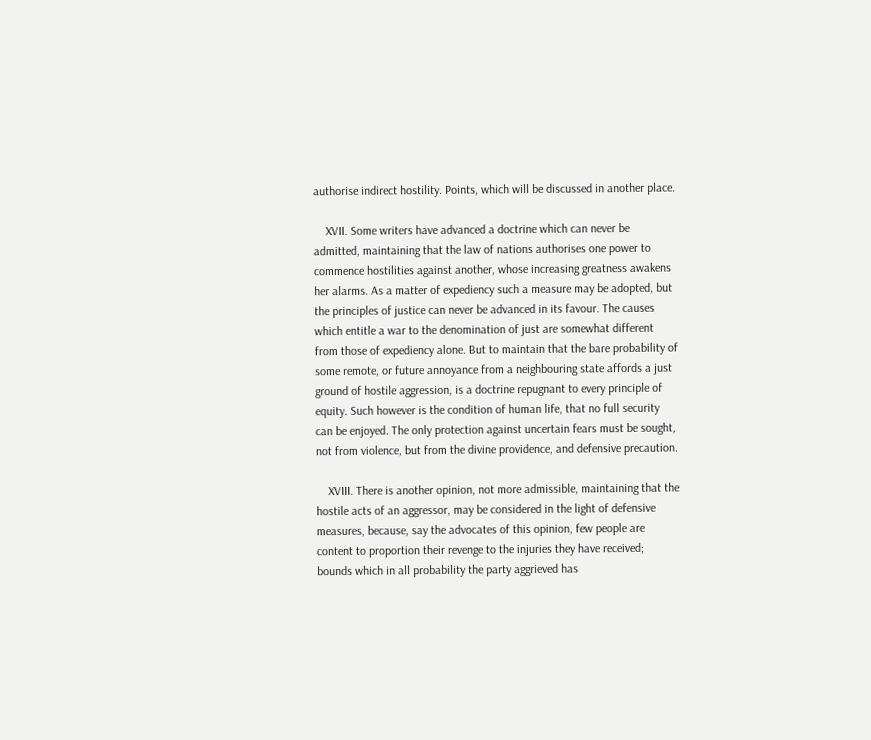authorise indirect hostility. Points, which will be discussed in another place.

    XVII. Some writers have advanced a doctrine which can never be admitted, maintaining that the law of nations authorises one power to commence hostilities against another, whose increasing greatness awakens her alarms. As a matter of expediency such a measure may be adopted, but the principles of justice can never be advanced in its favour. The causes which entitle a war to the denomination of just are somewhat different from those of expediency alone. But to maintain that the bare probability of some remote, or future annoyance from a neighbouring state affords a just ground of hostile aggression, is a doctrine repugnant to every principle of equity. Such however is the condition of human life, that no full security can be enjoyed. The only protection against uncertain fears must be sought, not from violence, but from the divine providence, and defensive precaution.

    XVIII. There is another opinion, not more admissible, maintaining that the hostile acts of an aggressor, may be considered in the light of defensive measures, because, say the advocates of this opinion, few people are content to proportion their revenge to the injuries they have received; bounds which in all probability the party aggrieved has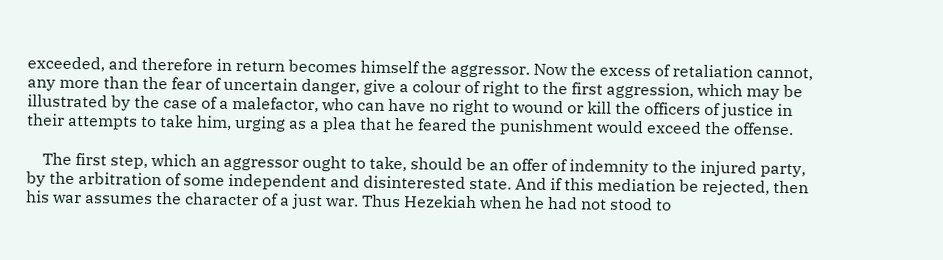exceeded, and therefore in return becomes himself the aggressor. Now the excess of retaliation cannot, any more than the fear of uncertain danger, give a colour of right to the first aggression, which may be illustrated by the case of a malefactor, who can have no right to wound or kill the officers of justice in their attempts to take him, urging as a plea that he feared the punishment would exceed the offense.

    The first step, which an aggressor ought to take, should be an offer of indemnity to the injured party, by the arbitration of some independent and disinterested state. And if this mediation be rejected, then his war assumes the character of a just war. Thus Hezekiah when he had not stood to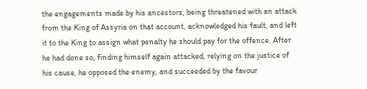the engagements made by his ancestors, being threatened with an attack from the King of Assyria on that account, acknowledged his fault, and left it to the King to assign what penalty he should pay for the offence. After he had done so, finding himself again attacked, relying on the justice of his cause, he opposed the enemy, and succeeded by the favour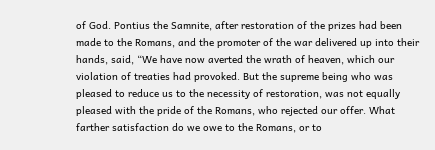of God. Pontius the Samnite, after restoration of the prizes had been made to the Romans, and the promoter of the war delivered up into their hands, said, “We have now averted the wrath of heaven, which our violation of treaties had provoked. But the supreme being who was pleased to reduce us to the necessity of restoration, was not equally pleased with the pride of the Romans, who rejected our offer. What farther satisfaction do we owe to the Romans, or to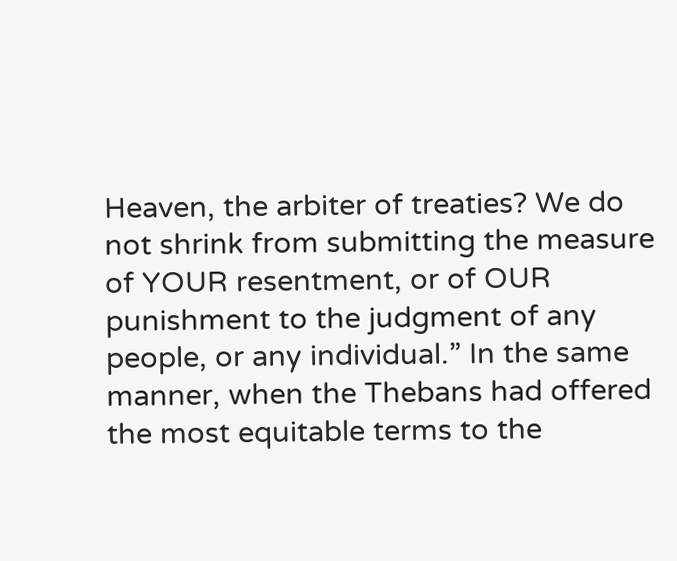Heaven, the arbiter of treaties? We do not shrink from submitting the measure of YOUR resentment, or of OUR punishment to the judgment of any people, or any individual.” In the same manner, when the Thebans had offered the most equitable terms to the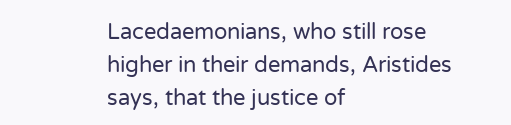Lacedaemonians, who still rose higher in their demands, Aristides says, that the justice of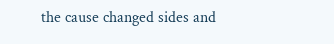the cause changed sides and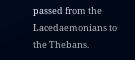passed from the Lacedaemonians to the Thebans.